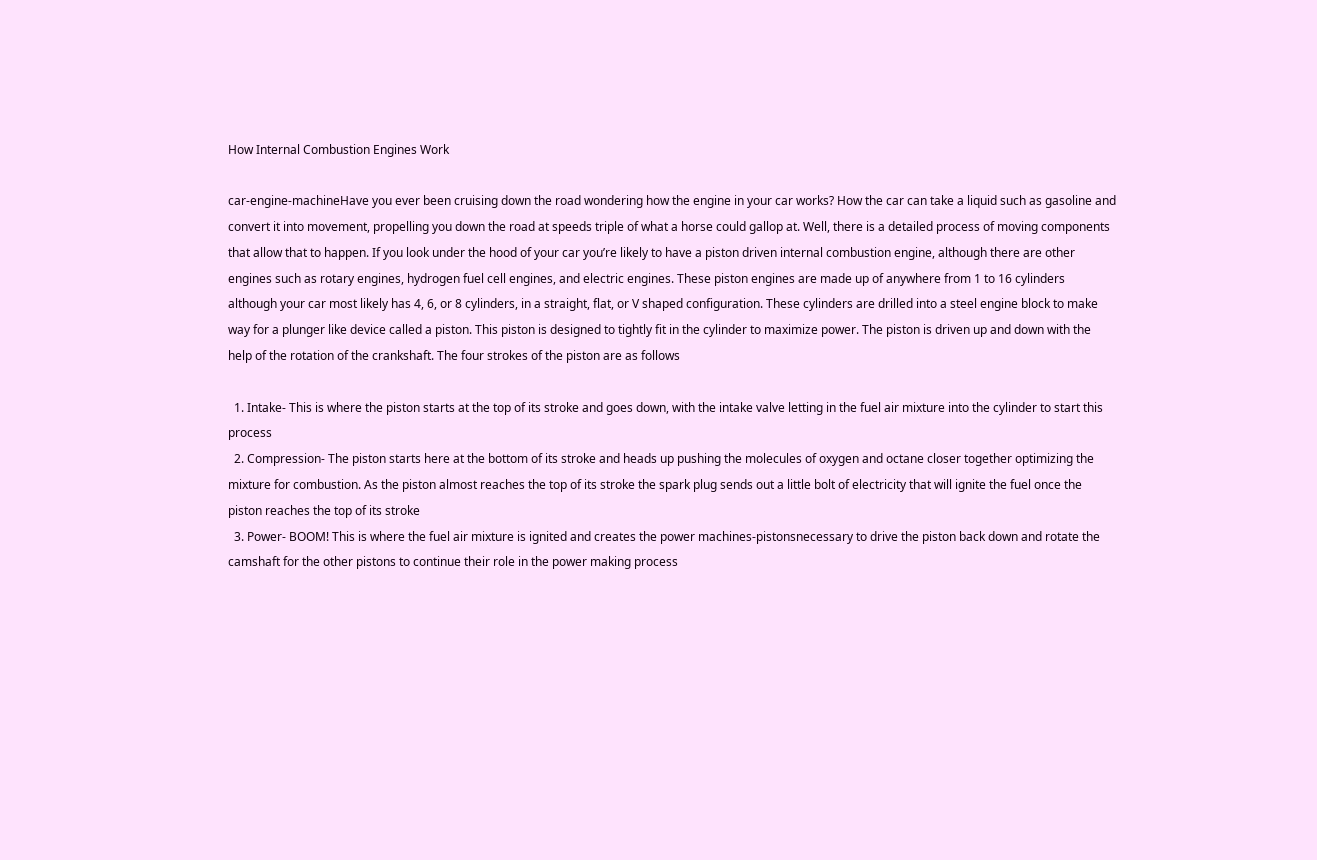How Internal Combustion Engines Work

car-engine-machineHave you ever been cruising down the road wondering how the engine in your car works? How the car can take a liquid such as gasoline and convert it into movement, propelling you down the road at speeds triple of what a horse could gallop at. Well, there is a detailed process of moving components that allow that to happen. If you look under the hood of your car you’re likely to have a piston driven internal combustion engine, although there are other engines such as rotary engines, hydrogen fuel cell engines, and electric engines. These piston engines are made up of anywhere from 1 to 16 cylinders although your car most likely has 4, 6, or 8 cylinders, in a straight, flat, or V shaped configuration. These cylinders are drilled into a steel engine block to make way for a plunger like device called a piston. This piston is designed to tightly fit in the cylinder to maximize power. The piston is driven up and down with the help of the rotation of the crankshaft. The four strokes of the piston are as follows

  1. Intake- This is where the piston starts at the top of its stroke and goes down, with the intake valve letting in the fuel air mixture into the cylinder to start this process
  2. Compression- The piston starts here at the bottom of its stroke and heads up pushing the molecules of oxygen and octane closer together optimizing the mixture for combustion. As the piston almost reaches the top of its stroke the spark plug sends out a little bolt of electricity that will ignite the fuel once the piston reaches the top of its stroke
  3. Power- BOOM! This is where the fuel air mixture is ignited and creates the power machines-pistonsnecessary to drive the piston back down and rotate the camshaft for the other pistons to continue their role in the power making process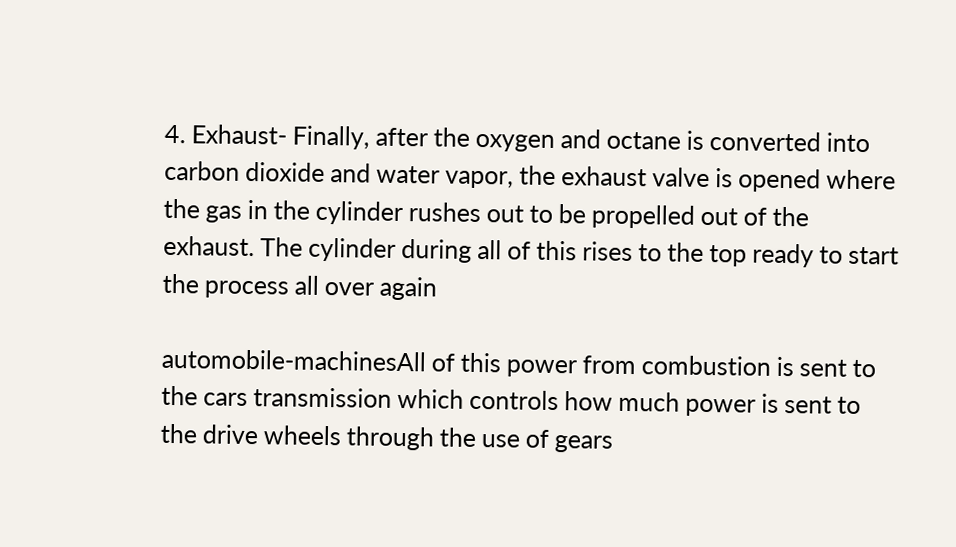4. Exhaust- Finally, after the oxygen and octane is converted into carbon dioxide and water vapor, the exhaust valve is opened where the gas in the cylinder rushes out to be propelled out of the exhaust. The cylinder during all of this rises to the top ready to start the process all over again

automobile-machinesAll of this power from combustion is sent to the cars transmission which controls how much power is sent to the drive wheels through the use of gears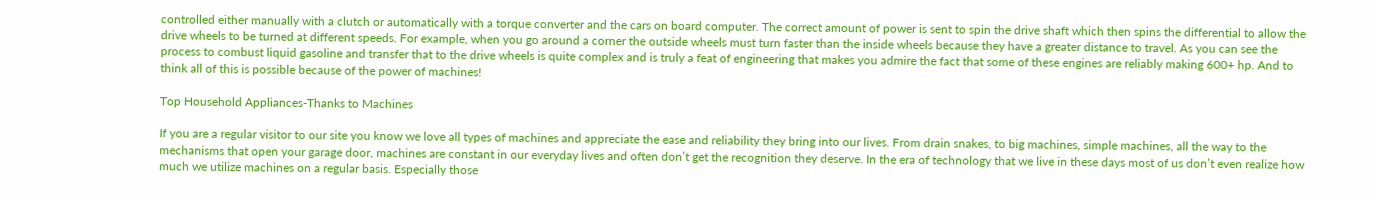controlled either manually with a clutch or automatically with a torque converter and the cars on board computer. The correct amount of power is sent to spin the drive shaft which then spins the differential to allow the drive wheels to be turned at different speeds. For example, when you go around a corner the outside wheels must turn faster than the inside wheels because they have a greater distance to travel. As you can see the process to combust liquid gasoline and transfer that to the drive wheels is quite complex and is truly a feat of engineering that makes you admire the fact that some of these engines are reliably making 600+ hp. And to think all of this is possible because of the power of machines!

Top Household Appliances-Thanks to Machines

If you are a regular visitor to our site you know we love all types of machines and appreciate the ease and reliability they bring into our lives. From drain snakes, to big machines, simple machines, all the way to the mechanisms that open your garage door, machines are constant in our everyday lives and often don’t get the recognition they deserve. In the era of technology that we live in these days most of us don’t even realize how much we utilize machines on a regular basis. Especially those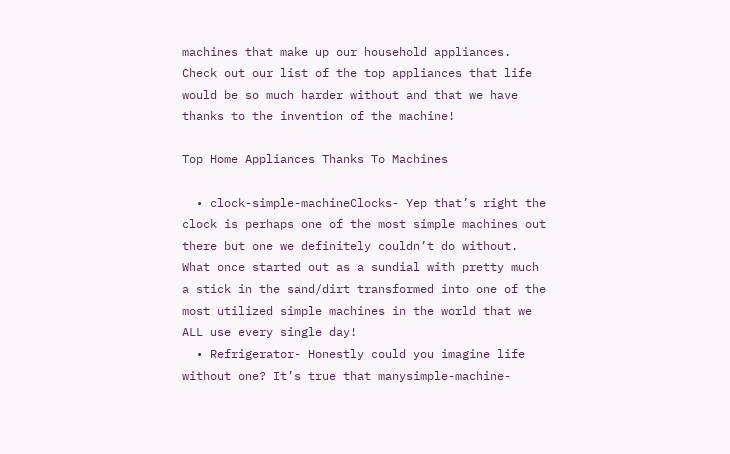machines that make up our household appliances. Check out our list of the top appliances that life would be so much harder without and that we have thanks to the invention of the machine!

Top Home Appliances Thanks To Machines

  • clock-simple-machineClocks- Yep that’s right the clock is perhaps one of the most simple machines out there but one we definitely couldn’t do without.  What once started out as a sundial with pretty much a stick in the sand/dirt transformed into one of the most utilized simple machines in the world that we ALL use every single day!
  • Refrigerator- Honestly could you imagine life without one? It’s true that manysimple-machine-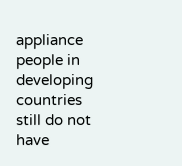appliance people in developing countries still do not have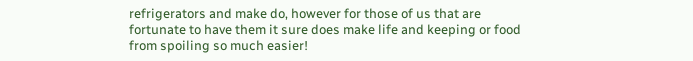refrigerators and make do, however for those of us that are fortunate to have them it sure does make life and keeping or food from spoiling so much easier!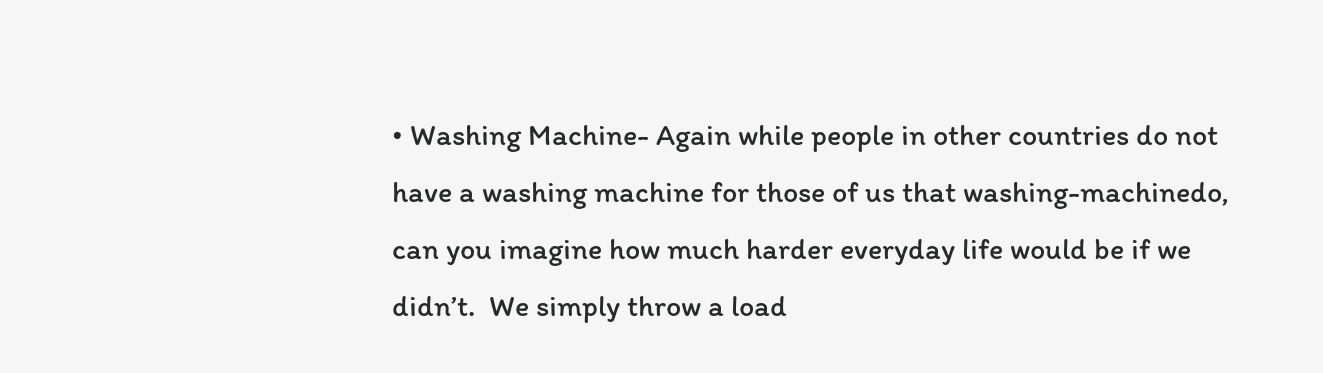• Washing Machine- Again while people in other countries do not have a washing machine for those of us that washing-machinedo, can you imagine how much harder everyday life would be if we didn’t.  We simply throw a load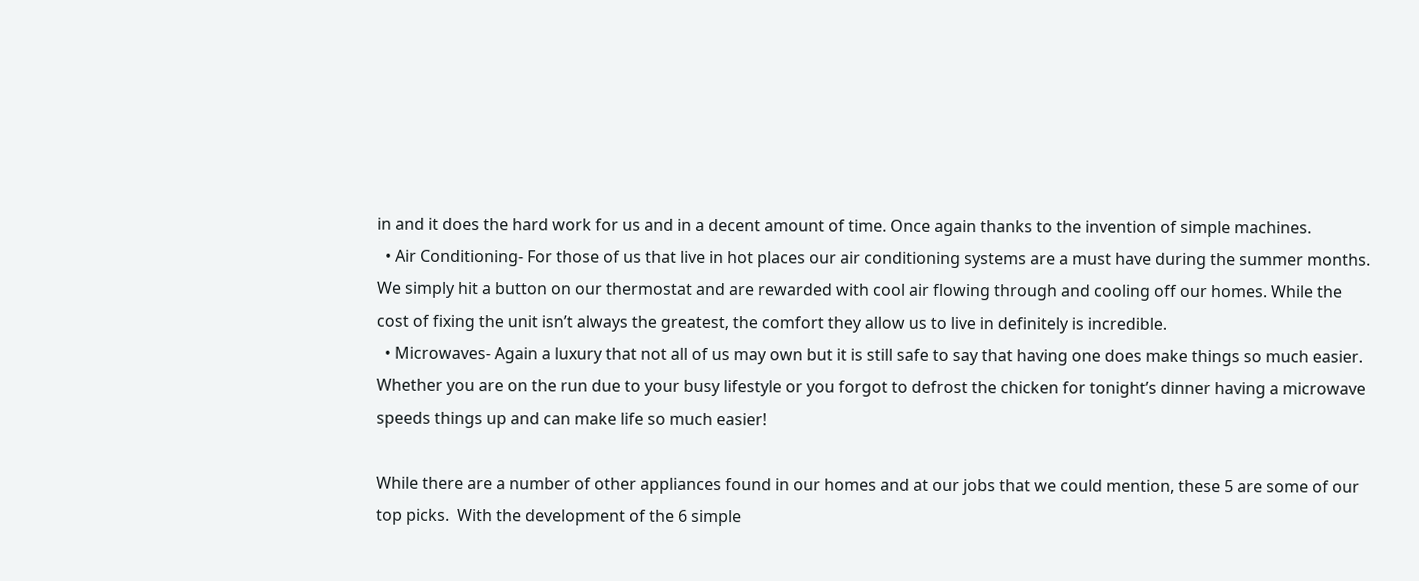in and it does the hard work for us and in a decent amount of time. Once again thanks to the invention of simple machines.
  • Air Conditioning- For those of us that live in hot places our air conditioning systems are a must have during the summer months.  We simply hit a button on our thermostat and are rewarded with cool air flowing through and cooling off our homes. While the cost of fixing the unit isn’t always the greatest, the comfort they allow us to live in definitely is incredible.
  • Microwaves- Again a luxury that not all of us may own but it is still safe to say that having one does make things so much easier.  Whether you are on the run due to your busy lifestyle or you forgot to defrost the chicken for tonight’s dinner having a microwave speeds things up and can make life so much easier!

While there are a number of other appliances found in our homes and at our jobs that we could mention, these 5 are some of our top picks.  With the development of the 6 simple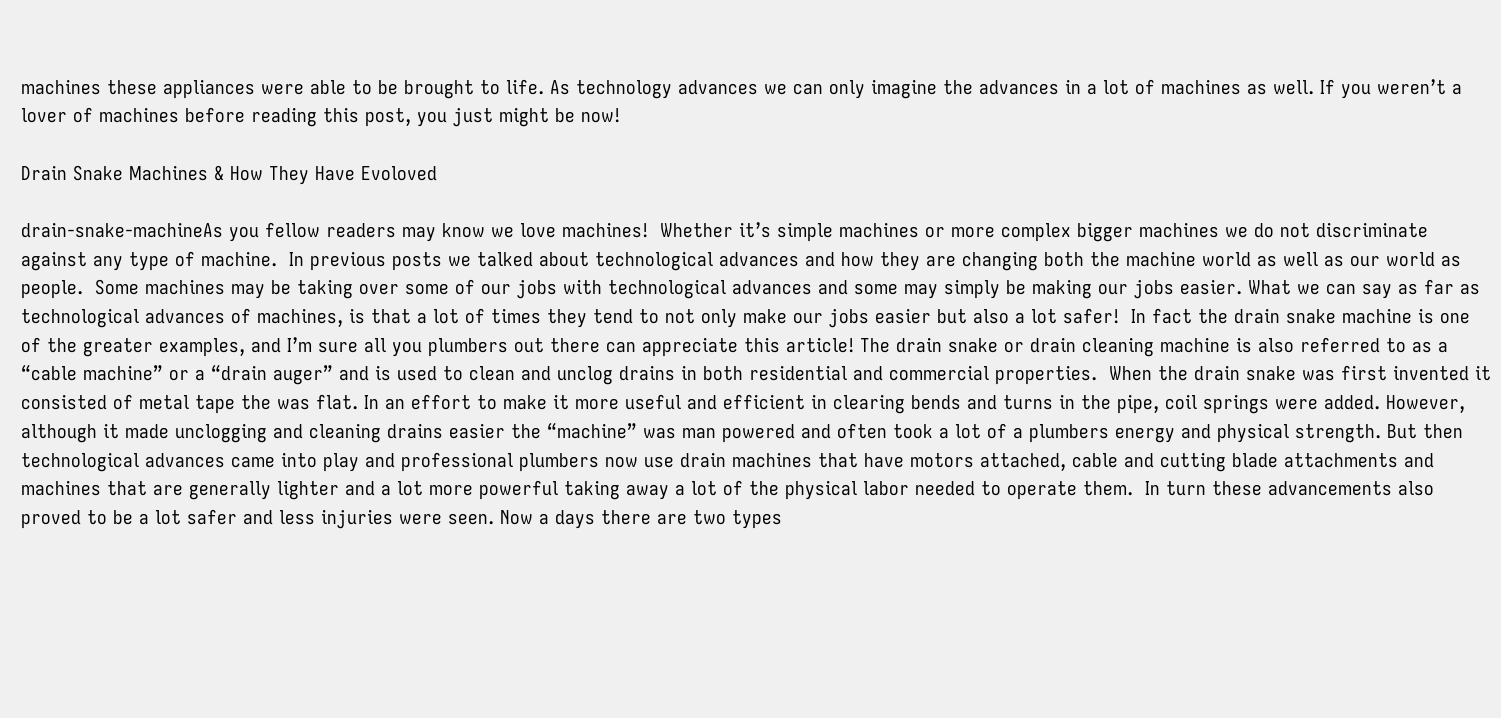machines these appliances were able to be brought to life. As technology advances we can only imagine the advances in a lot of machines as well. If you weren’t a lover of machines before reading this post, you just might be now!

Drain Snake Machines & How They Have Evoloved

drain-snake-machineAs you fellow readers may know we love machines!  Whether it’s simple machines or more complex bigger machines we do not discriminate against any type of machine.  In previous posts we talked about technological advances and how they are changing both the machine world as well as our world as people.  Some machines may be taking over some of our jobs with technological advances and some may simply be making our jobs easier. What we can say as far as technological advances of machines, is that a lot of times they tend to not only make our jobs easier but also a lot safer!  In fact the drain snake machine is one of the greater examples, and I’m sure all you plumbers out there can appreciate this article! The drain snake or drain cleaning machine is also referred to as a “cable machine” or a “drain auger” and is used to clean and unclog drains in both residential and commercial properties.  When the drain snake was first invented it consisted of metal tape the was flat. In an effort to make it more useful and efficient in clearing bends and turns in the pipe, coil springs were added. However, although it made unclogging and cleaning drains easier the “machine” was man powered and often took a lot of a plumbers energy and physical strength. But then technological advances came into play and professional plumbers now use drain machines that have motors attached, cable and cutting blade attachments and machines that are generally lighter and a lot more powerful taking away a lot of the physical labor needed to operate them.  In turn these advancements also proved to be a lot safer and less injuries were seen. Now a days there are two types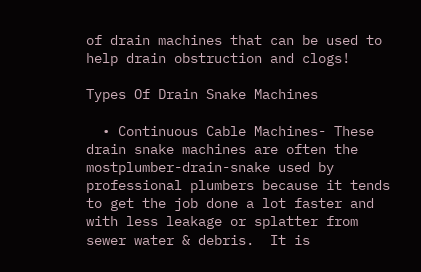of drain machines that can be used to help drain obstruction and clogs!

Types Of Drain Snake Machines

  • Continuous Cable Machines- These drain snake machines are often the mostplumber-drain-snake used by professional plumbers because it tends to get the job done a lot faster and with less leakage or splatter from sewer water & debris.  It is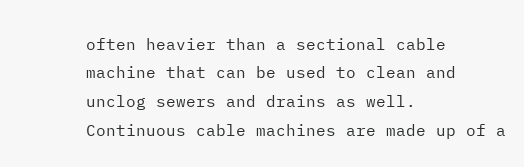often heavier than a sectional cable machine that can be used to clean and unclog sewers and drains as well. Continuous cable machines are made up of a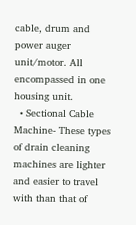cable, drum and power auger unit/motor. All encompassed in one housing unit.
  • Sectional Cable Machine- These types of drain cleaning machines are lighter and easier to travel with than that of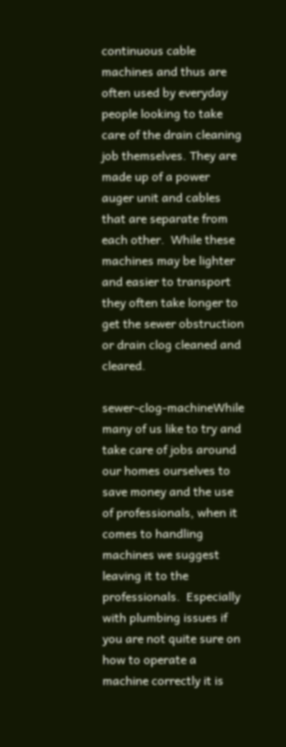continuous cable machines and thus are often used by everyday people looking to take care of the drain cleaning job themselves. They are made up of a power auger unit and cables that are separate from each other.  While these machines may be lighter and easier to transport they often take longer to get the sewer obstruction or drain clog cleaned and cleared.

sewer-clog-machineWhile many of us like to try and take care of jobs around our homes ourselves to save money and the use of professionals, when it comes to handling machines we suggest leaving it to the professionals.  Especially with plumbing issues if you are not quite sure on how to operate a machine correctly it is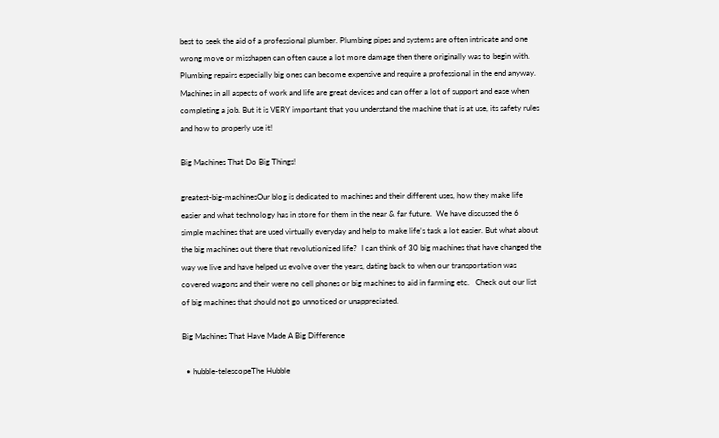best to seek the aid of a professional plumber. Plumbing pipes and systems are often intricate and one wrong move or misshapen can often cause a lot more damage then there originally was to begin with.  Plumbing repairs especially big ones can become expensive and require a professional in the end anyway. Machines in all aspects of work and life are great devices and can offer a lot of support and ease when completing a job. But it is VERY important that you understand the machine that is at use, its safety rules and how to properly use it!

Big Machines That Do Big Things!

greatest-big-machinesOur blog is dedicated to machines and their different uses, how they make life easier and what technology has in store for them in the near & far future.  We have discussed the 6 simple machines that are used virtually everyday and help to make life’s task a lot easier. But what about the big machines out there that revolutionized life?  I can think of 30 big machines that have changed the way we live and have helped us evolve over the years, dating back to when our transportation was covered wagons and their were no cell phones or big machines to aid in farming etc.   Check out our list of big machines that should not go unnoticed or unappreciated.

Big Machines That Have Made A Big Difference

  • hubble-telescopeThe Hubble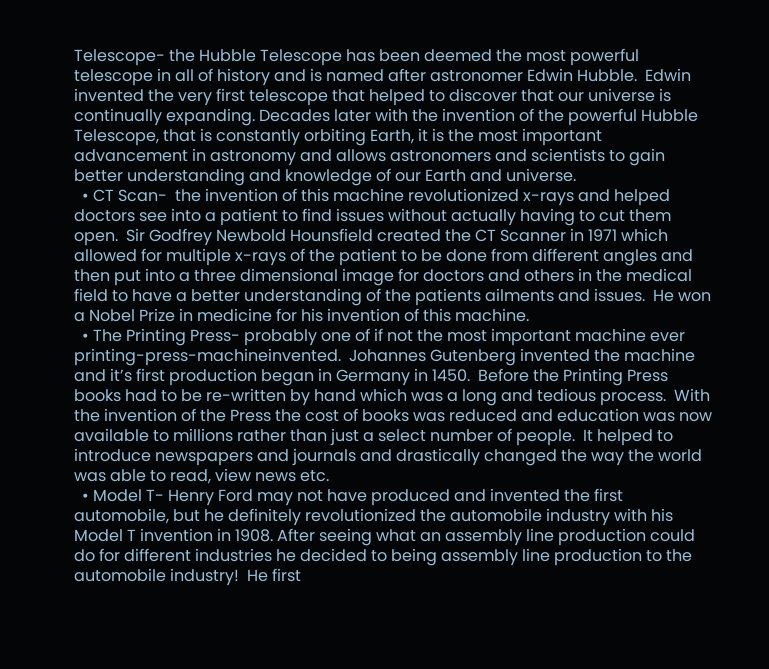Telescope- the Hubble Telescope has been deemed the most powerful telescope in all of history and is named after astronomer Edwin Hubble.  Edwin invented the very first telescope that helped to discover that our universe is continually expanding. Decades later with the invention of the powerful Hubble Telescope, that is constantly orbiting Earth, it is the most important advancement in astronomy and allows astronomers and scientists to gain better understanding and knowledge of our Earth and universe.
  • CT Scan-  the invention of this machine revolutionized x-rays and helped doctors see into a patient to find issues without actually having to cut them open.  Sir Godfrey Newbold Hounsfield created the CT Scanner in 1971 which allowed for multiple x-rays of the patient to be done from different angles and then put into a three dimensional image for doctors and others in the medical field to have a better understanding of the patients ailments and issues.  He won a Nobel Prize in medicine for his invention of this machine.
  • The Printing Press- probably one of if not the most important machine ever printing-press-machineinvented.  Johannes Gutenberg invented the machine and it’s first production began in Germany in 1450.  Before the Printing Press books had to be re-written by hand which was a long and tedious process.  With the invention of the Press the cost of books was reduced and education was now available to millions rather than just a select number of people.  It helped to introduce newspapers and journals and drastically changed the way the world was able to read, view news etc.
  • Model T- Henry Ford may not have produced and invented the first automobile, but he definitely revolutionized the automobile industry with his Model T invention in 1908. After seeing what an assembly line production could do for different industries he decided to being assembly line production to the automobile industry!  He first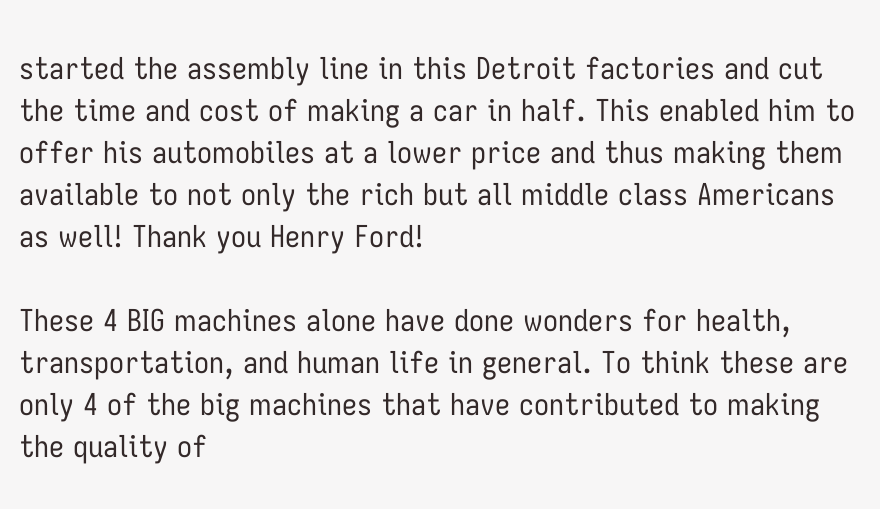started the assembly line in this Detroit factories and cut the time and cost of making a car in half. This enabled him to offer his automobiles at a lower price and thus making them available to not only the rich but all middle class Americans as well! Thank you Henry Ford!

These 4 BIG machines alone have done wonders for health, transportation, and human life in general. To think these are only 4 of the big machines that have contributed to making the quality of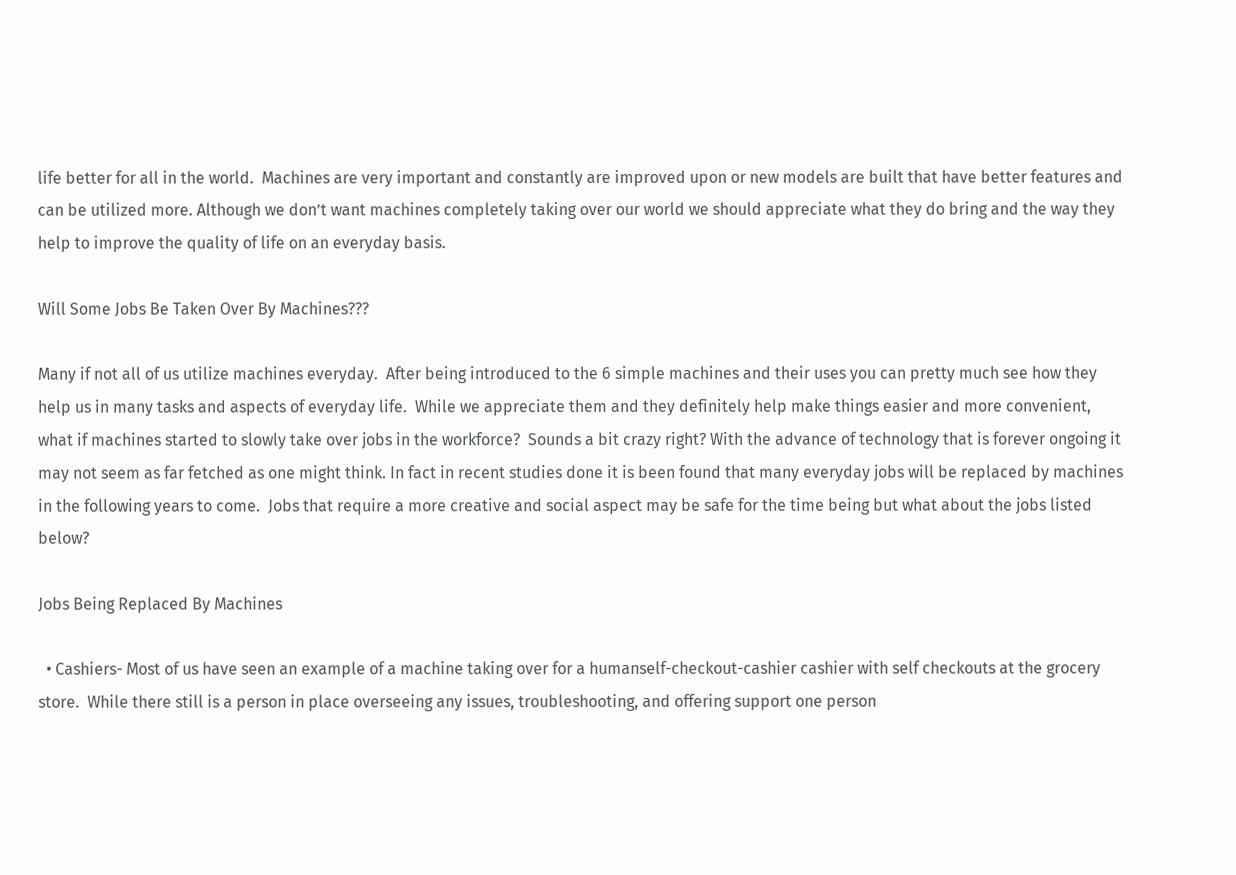life better for all in the world.  Machines are very important and constantly are improved upon or new models are built that have better features and can be utilized more. Although we don’t want machines completely taking over our world we should appreciate what they do bring and the way they help to improve the quality of life on an everyday basis.

Will Some Jobs Be Taken Over By Machines???

Many if not all of us utilize machines everyday.  After being introduced to the 6 simple machines and their uses you can pretty much see how they help us in many tasks and aspects of everyday life.  While we appreciate them and they definitely help make things easier and more convenient, what if machines started to slowly take over jobs in the workforce?  Sounds a bit crazy right? With the advance of technology that is forever ongoing it may not seem as far fetched as one might think. In fact in recent studies done it is been found that many everyday jobs will be replaced by machines in the following years to come.  Jobs that require a more creative and social aspect may be safe for the time being but what about the jobs listed below?

Jobs Being Replaced By Machines

  • Cashiers- Most of us have seen an example of a machine taking over for a humanself-checkout-cashier cashier with self checkouts at the grocery store.  While there still is a person in place overseeing any issues, troubleshooting, and offering support one person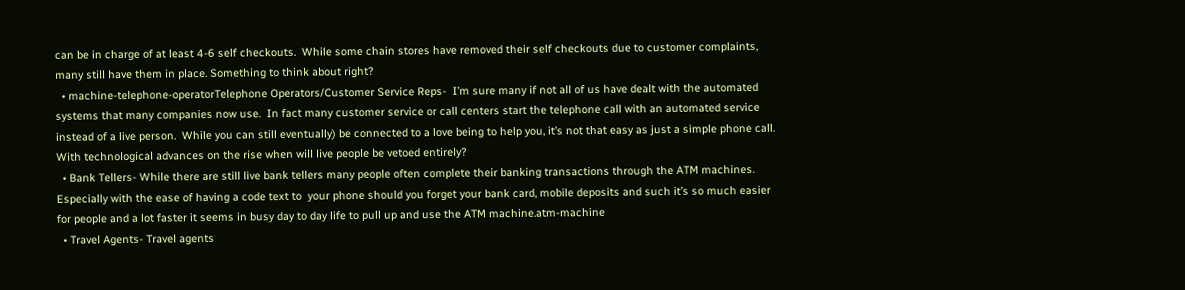can be in charge of at least 4-6 self checkouts.  While some chain stores have removed their self checkouts due to customer complaints, many still have them in place. Something to think about right?
  • machine-telephone-operatorTelephone Operators/Customer Service Reps-  I’m sure many if not all of us have dealt with the automated systems that many companies now use.  In fact many customer service or call centers start the telephone call with an automated service instead of a live person.  While you can still eventually) be connected to a love being to help you, it’s not that easy as just a simple phone call. With technological advances on the rise when will live people be vetoed entirely?
  • Bank Tellers- While there are still live bank tellers many people often complete their banking transactions through the ATM machines. Especially with the ease of having a code text to  your phone should you forget your bank card, mobile deposits and such it’s so much easier for people and a lot faster it seems in busy day to day life to pull up and use the ATM machine.atm-machine
  • Travel Agents- Travel agents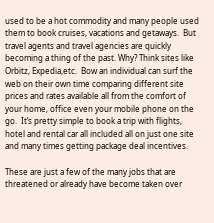used to be a hot commodity and many people used them to book cruises, vacations and getaways.  But travel agents and travel agencies are quickly becoming a thing of the past. Why? Think sites like Orbitz, Expedia,etc.  Bow an individual can surf the web on their own time comparing different site prices and rates available all from the comfort of your home, office even your mobile phone on the go.  It’s pretty simple to book a trip with flights, hotel and rental car all included all on just one site and many times getting package deal incentives.

These are just a few of the many jobs that are threatened or already have become taken over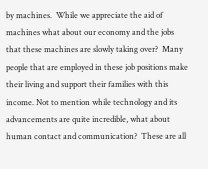by machines.  While we appreciate the aid of machines what about our economy and the jobs that these machines are slowly taking over?  Many people that are employed in these job positions make their living and support their families with this income. Not to mention while technology and its advancements are quite incredible, what about human contact and communication?  These are all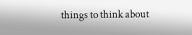things to think about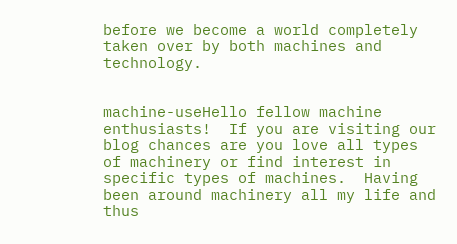before we become a world completely taken over by both machines and technology.


machine-useHello fellow machine enthusiasts!  If you are visiting our blog chances are you love all types of machinery or find interest in specific types of machines.  Having been around machinery all my life and thus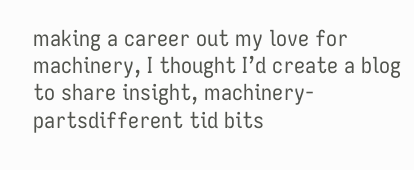making a career out my love for machinery, I thought I’d create a blog to share insight, machinery-partsdifferent tid bits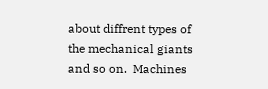about diffrent types of the mechanical giants and so on.  Machines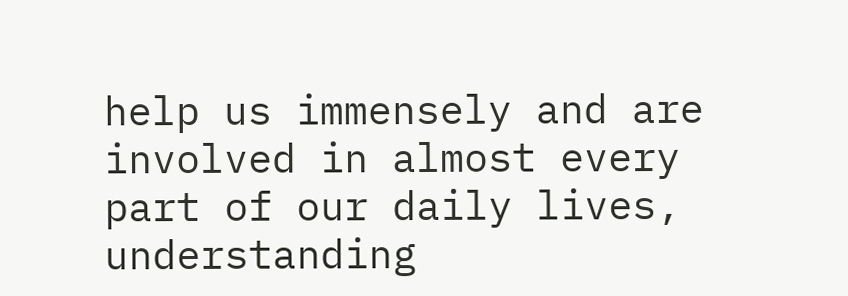help us immensely and are involved in almost every part of our daily lives, understanding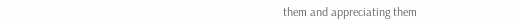them and appreciating them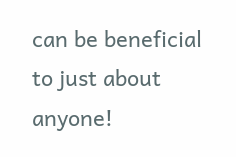can be beneficial to just about anyone!